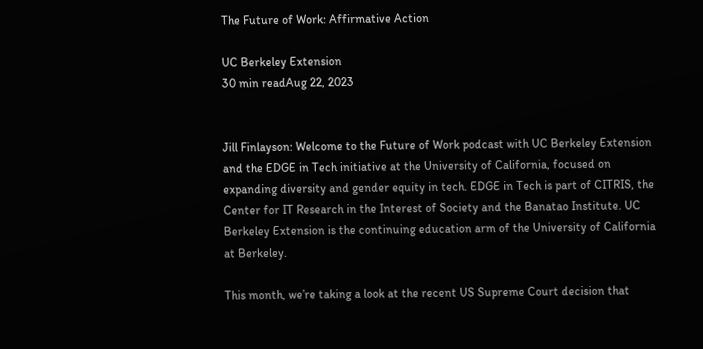The Future of Work: Affirmative Action

UC Berkeley Extension
30 min readAug 22, 2023


Jill Finlayson: Welcome to the Future of Work podcast with UC Berkeley Extension and the EDGE in Tech initiative at the University of California, focused on expanding diversity and gender equity in tech. EDGE in Tech is part of CITRIS, the Center for IT Research in the Interest of Society and the Banatao Institute. UC Berkeley Extension is the continuing education arm of the University of California at Berkeley.

This month, we’re taking a look at the recent US Supreme Court decision that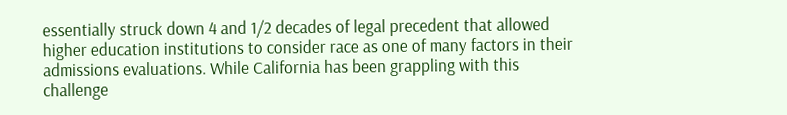essentially struck down 4 and 1/2 decades of legal precedent that allowed higher education institutions to consider race as one of many factors in their admissions evaluations. While California has been grappling with this challenge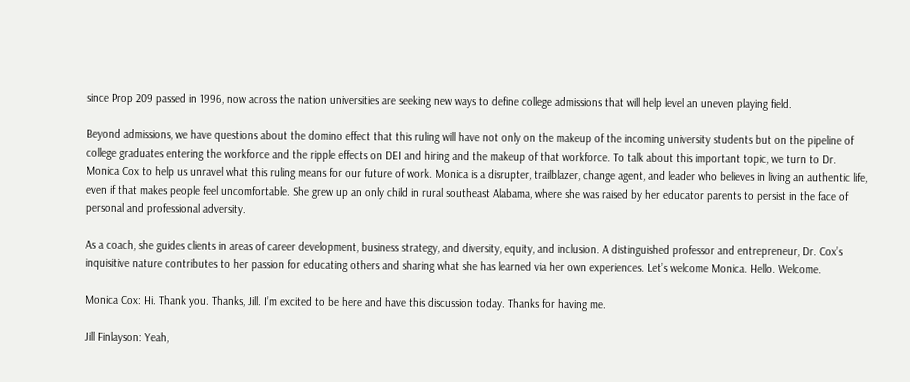since Prop 209 passed in 1996, now across the nation universities are seeking new ways to define college admissions that will help level an uneven playing field.

Beyond admissions, we have questions about the domino effect that this ruling will have not only on the makeup of the incoming university students but on the pipeline of college graduates entering the workforce and the ripple effects on DEI and hiring and the makeup of that workforce. To talk about this important topic, we turn to Dr. Monica Cox to help us unravel what this ruling means for our future of work. Monica is a disrupter, trailblazer, change agent, and leader who believes in living an authentic life, even if that makes people feel uncomfortable. She grew up an only child in rural southeast Alabama, where she was raised by her educator parents to persist in the face of personal and professional adversity.

As a coach, she guides clients in areas of career development, business strategy, and diversity, equity, and inclusion. A distinguished professor and entrepreneur, Dr. Cox’s inquisitive nature contributes to her passion for educating others and sharing what she has learned via her own experiences. Let’s welcome Monica. Hello. Welcome.

Monica Cox: Hi. Thank you. Thanks, Jill. I’m excited to be here and have this discussion today. Thanks for having me.

Jill Finlayson: Yeah,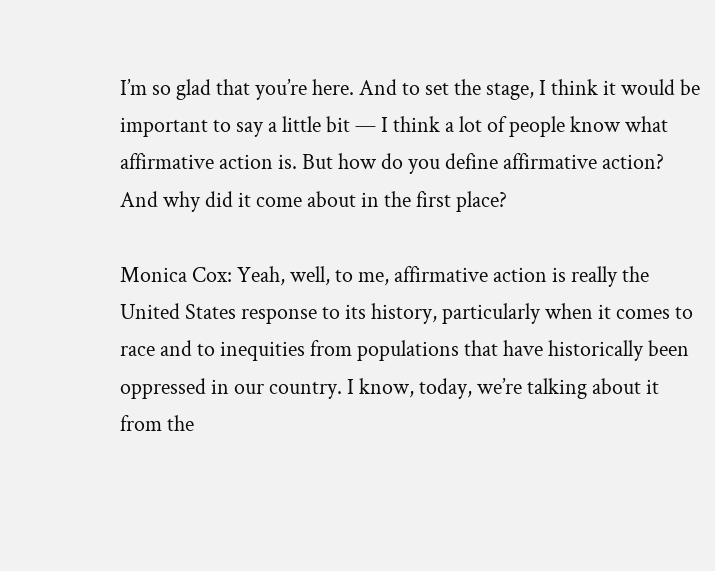I’m so glad that you’re here. And to set the stage, I think it would be important to say a little bit — I think a lot of people know what affirmative action is. But how do you define affirmative action? And why did it come about in the first place?

Monica Cox: Yeah, well, to me, affirmative action is really the United States response to its history, particularly when it comes to race and to inequities from populations that have historically been oppressed in our country. I know, today, we’re talking about it from the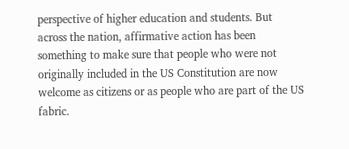perspective of higher education and students. But across the nation, affirmative action has been something to make sure that people who were not originally included in the US Constitution are now welcome as citizens or as people who are part of the US fabric.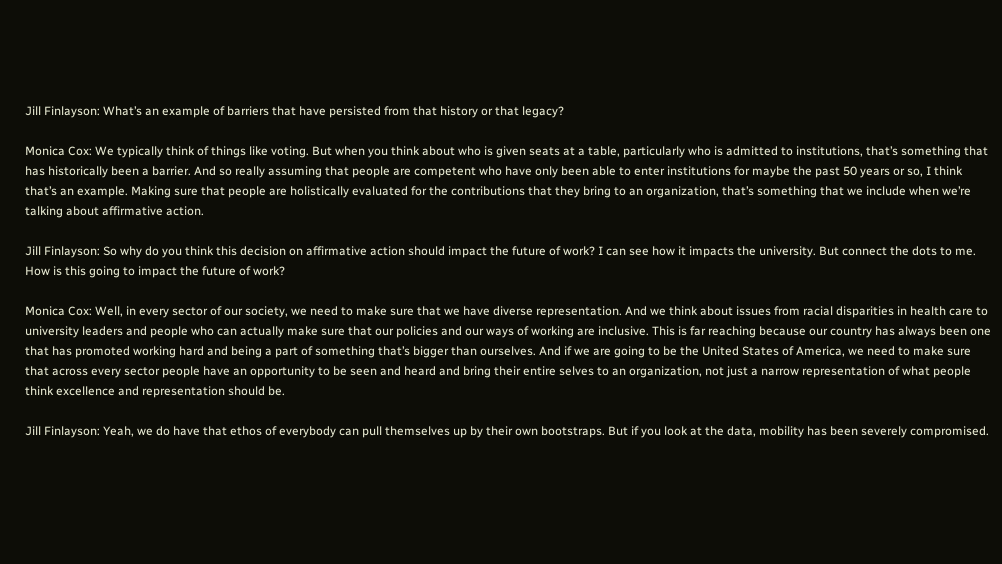Jill Finlayson: What’s an example of barriers that have persisted from that history or that legacy?

Monica Cox: We typically think of things like voting. But when you think about who is given seats at a table, particularly who is admitted to institutions, that’s something that has historically been a barrier. And so really assuming that people are competent who have only been able to enter institutions for maybe the past 50 years or so, I think that’s an example. Making sure that people are holistically evaluated for the contributions that they bring to an organization, that’s something that we include when we’re talking about affirmative action.

Jill Finlayson: So why do you think this decision on affirmative action should impact the future of work? I can see how it impacts the university. But connect the dots to me. How is this going to impact the future of work?

Monica Cox: Well, in every sector of our society, we need to make sure that we have diverse representation. And we think about issues from racial disparities in health care to university leaders and people who can actually make sure that our policies and our ways of working are inclusive. This is far reaching because our country has always been one that has promoted working hard and being a part of something that’s bigger than ourselves. And if we are going to be the United States of America, we need to make sure that across every sector people have an opportunity to be seen and heard and bring their entire selves to an organization, not just a narrow representation of what people think excellence and representation should be.

Jill Finlayson: Yeah, we do have that ethos of everybody can pull themselves up by their own bootstraps. But if you look at the data, mobility has been severely compromised.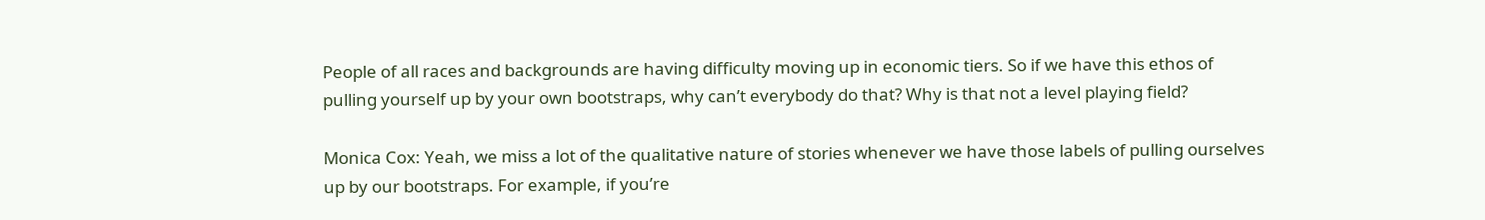People of all races and backgrounds are having difficulty moving up in economic tiers. So if we have this ethos of pulling yourself up by your own bootstraps, why can’t everybody do that? Why is that not a level playing field?

Monica Cox: Yeah, we miss a lot of the qualitative nature of stories whenever we have those labels of pulling ourselves up by our bootstraps. For example, if you’re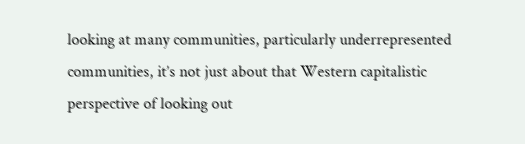looking at many communities, particularly underrepresented communities, it’s not just about that Western capitalistic perspective of looking out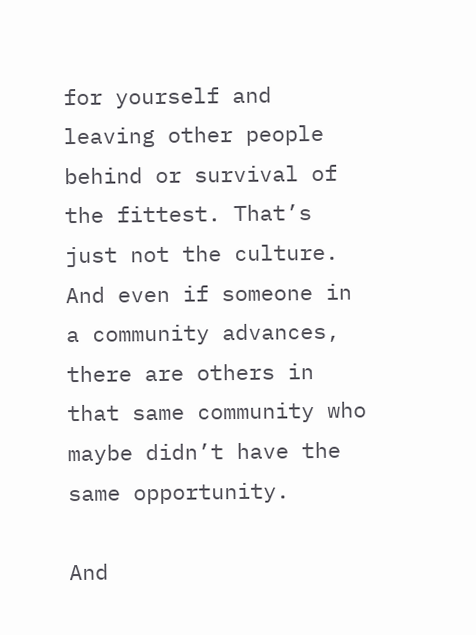for yourself and leaving other people behind or survival of the fittest. That’s just not the culture. And even if someone in a community advances, there are others in that same community who maybe didn’t have the same opportunity.

And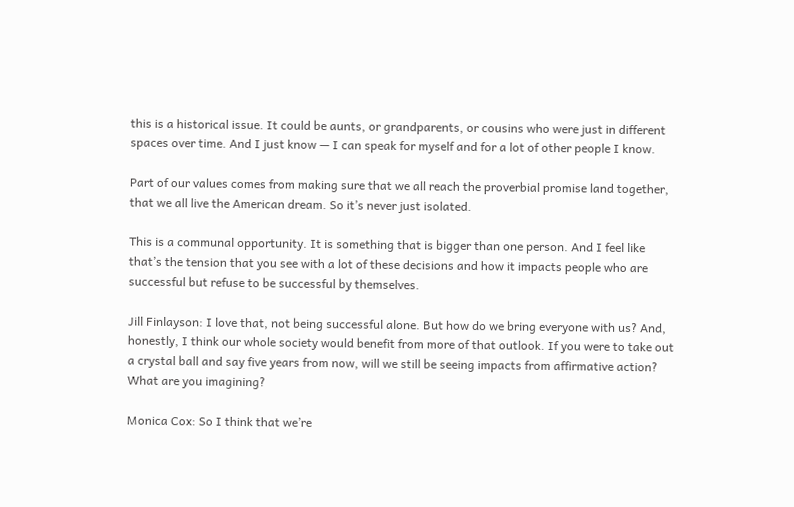this is a historical issue. It could be aunts, or grandparents, or cousins who were just in different spaces over time. And I just know — I can speak for myself and for a lot of other people I know.

Part of our values comes from making sure that we all reach the proverbial promise land together, that we all live the American dream. So it’s never just isolated.

This is a communal opportunity. It is something that is bigger than one person. And I feel like that’s the tension that you see with a lot of these decisions and how it impacts people who are successful but refuse to be successful by themselves.

Jill Finlayson: I love that, not being successful alone. But how do we bring everyone with us? And, honestly, I think our whole society would benefit from more of that outlook. If you were to take out a crystal ball and say five years from now, will we still be seeing impacts from affirmative action? What are you imagining?

Monica Cox: So I think that we’re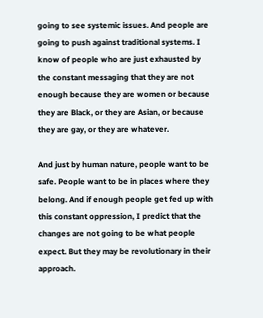going to see systemic issues. And people are going to push against traditional systems. I know of people who are just exhausted by the constant messaging that they are not enough because they are women or because they are Black, or they are Asian, or because they are gay, or they are whatever.

And just by human nature, people want to be safe. People want to be in places where they belong. And if enough people get fed up with this constant oppression, I predict that the changes are not going to be what people expect. But they may be revolutionary in their approach.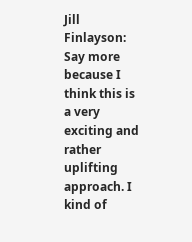Jill Finlayson: Say more because I think this is a very exciting and rather uplifting approach. I kind of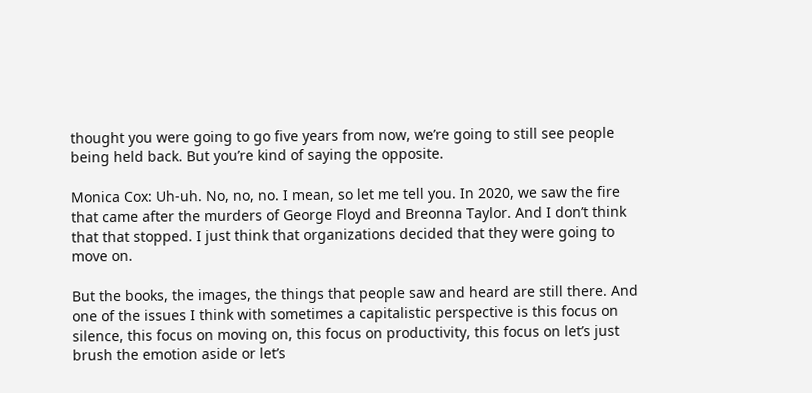thought you were going to go five years from now, we’re going to still see people being held back. But you’re kind of saying the opposite.

Monica Cox: Uh-uh. No, no, no. I mean, so let me tell you. In 2020, we saw the fire that came after the murders of George Floyd and Breonna Taylor. And I don’t think that that stopped. I just think that organizations decided that they were going to move on.

But the books, the images, the things that people saw and heard are still there. And one of the issues I think with sometimes a capitalistic perspective is this focus on silence, this focus on moving on, this focus on productivity, this focus on let’s just brush the emotion aside or let’s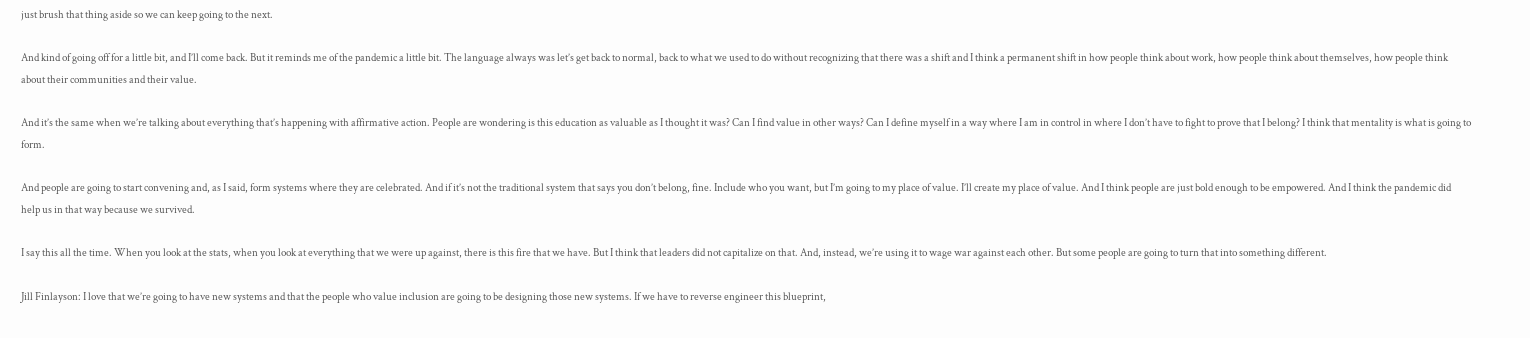just brush that thing aside so we can keep going to the next.

And kind of going off for a little bit, and I’ll come back. But it reminds me of the pandemic a little bit. The language always was let’s get back to normal, back to what we used to do without recognizing that there was a shift and I think a permanent shift in how people think about work, how people think about themselves, how people think about their communities and their value.

And it’s the same when we’re talking about everything that’s happening with affirmative action. People are wondering is this education as valuable as I thought it was? Can I find value in other ways? Can I define myself in a way where I am in control in where I don’t have to fight to prove that I belong? I think that mentality is what is going to form.

And people are going to start convening and, as I said, form systems where they are celebrated. And if it’s not the traditional system that says you don’t belong, fine. Include who you want, but I’m going to my place of value. I’ll create my place of value. And I think people are just bold enough to be empowered. And I think the pandemic did help us in that way because we survived.

I say this all the time. When you look at the stats, when you look at everything that we were up against, there is this fire that we have. But I think that leaders did not capitalize on that. And, instead, we’re using it to wage war against each other. But some people are going to turn that into something different.

Jill Finlayson: I love that we’re going to have new systems and that the people who value inclusion are going to be designing those new systems. If we have to reverse engineer this blueprint,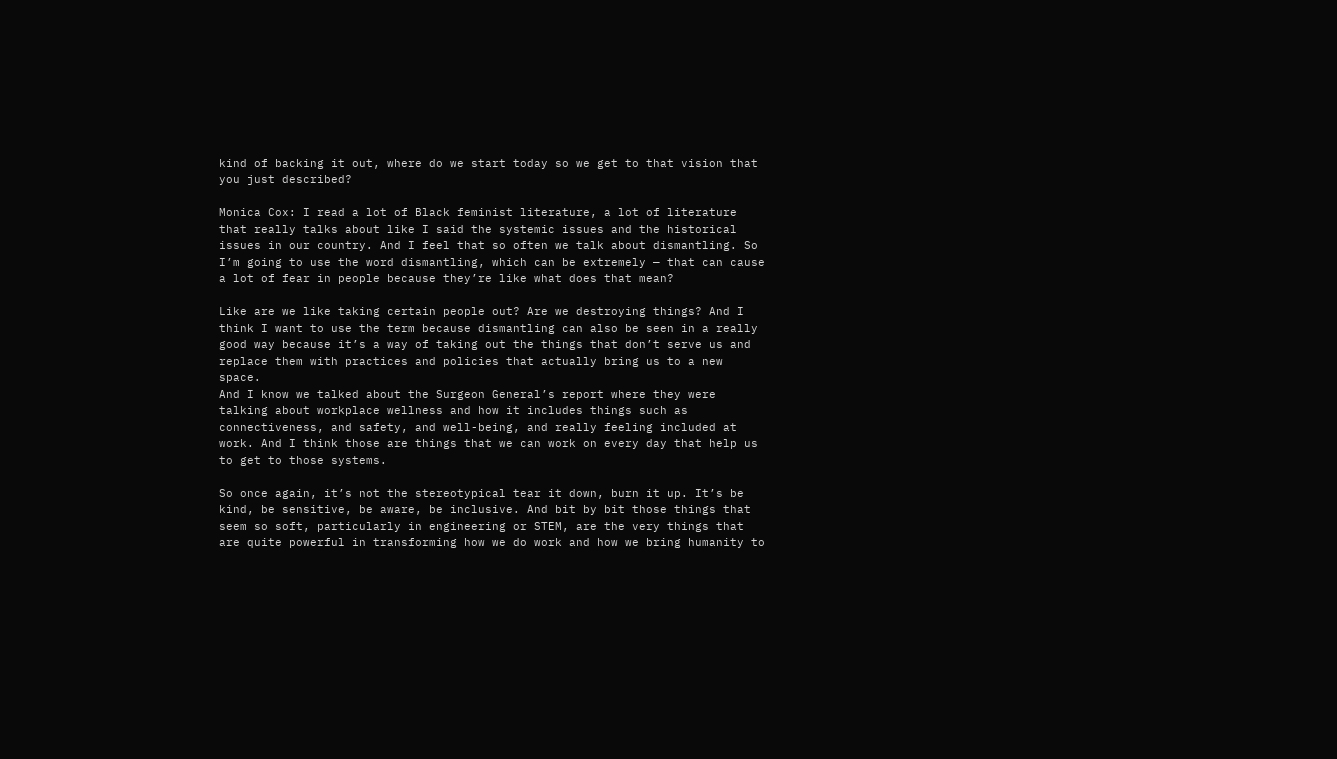kind of backing it out, where do we start today so we get to that vision that you just described?

Monica Cox: I read a lot of Black feminist literature, a lot of literature that really talks about like I said the systemic issues and the historical issues in our country. And I feel that so often we talk about dismantling. So I’m going to use the word dismantling, which can be extremely — that can cause a lot of fear in people because they’re like what does that mean?

Like are we like taking certain people out? Are we destroying things? And I think I want to use the term because dismantling can also be seen in a really good way because it’s a way of taking out the things that don’t serve us and replace them with practices and policies that actually bring us to a new space.
And I know we talked about the Surgeon General’s report where they were talking about workplace wellness and how it includes things such as connectiveness, and safety, and well-being, and really feeling included at work. And I think those are things that we can work on every day that help us to get to those systems.

So once again, it’s not the stereotypical tear it down, burn it up. It’s be kind, be sensitive, be aware, be inclusive. And bit by bit those things that seem so soft, particularly in engineering or STEM, are the very things that are quite powerful in transforming how we do work and how we bring humanity to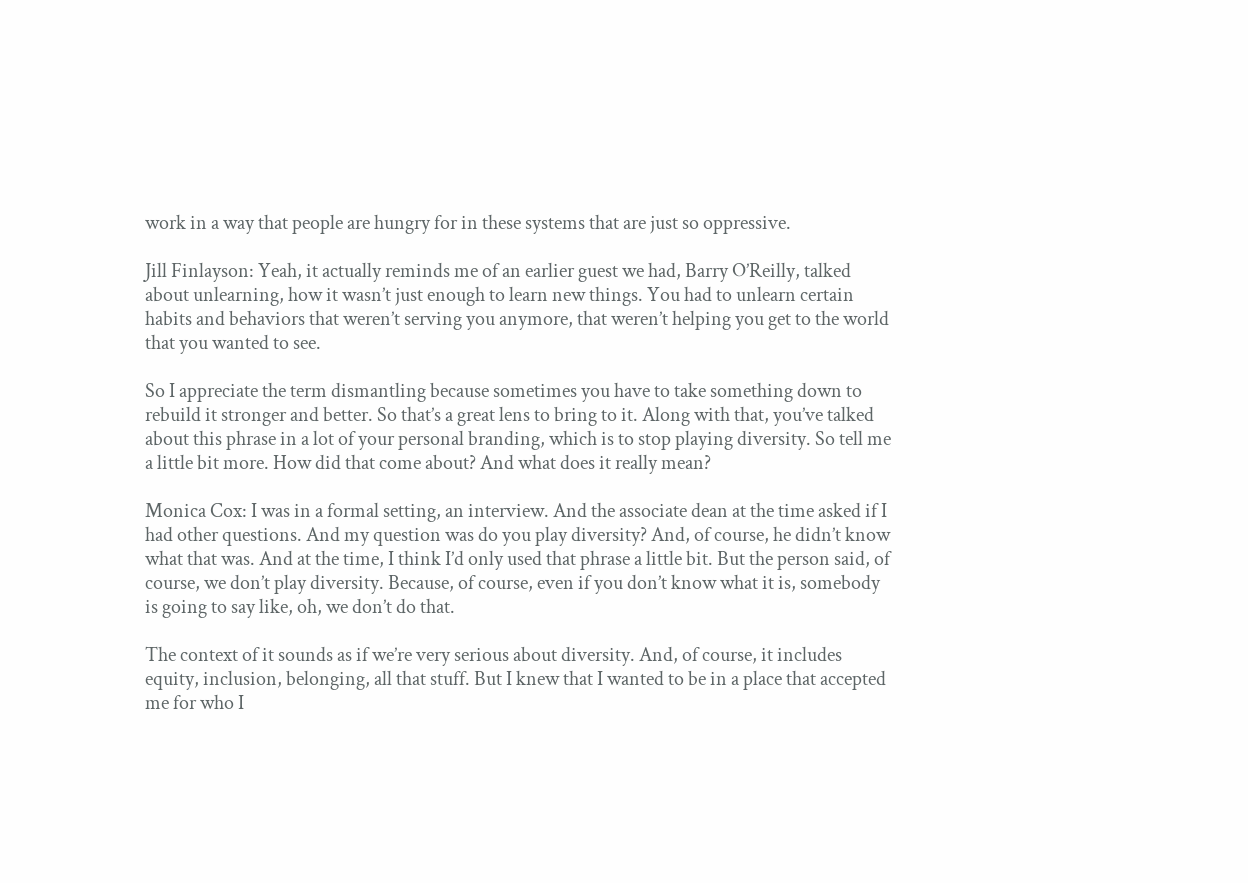work in a way that people are hungry for in these systems that are just so oppressive.

Jill Finlayson: Yeah, it actually reminds me of an earlier guest we had, Barry O’Reilly, talked about unlearning, how it wasn’t just enough to learn new things. You had to unlearn certain habits and behaviors that weren’t serving you anymore, that weren’t helping you get to the world that you wanted to see.

So I appreciate the term dismantling because sometimes you have to take something down to rebuild it stronger and better. So that’s a great lens to bring to it. Along with that, you’ve talked about this phrase in a lot of your personal branding, which is to stop playing diversity. So tell me a little bit more. How did that come about? And what does it really mean?

Monica Cox: I was in a formal setting, an interview. And the associate dean at the time asked if I had other questions. And my question was do you play diversity? And, of course, he didn’t know what that was. And at the time, I think I’d only used that phrase a little bit. But the person said, of course, we don’t play diversity. Because, of course, even if you don’t know what it is, somebody is going to say like, oh, we don’t do that.

The context of it sounds as if we’re very serious about diversity. And, of course, it includes equity, inclusion, belonging, all that stuff. But I knew that I wanted to be in a place that accepted me for who I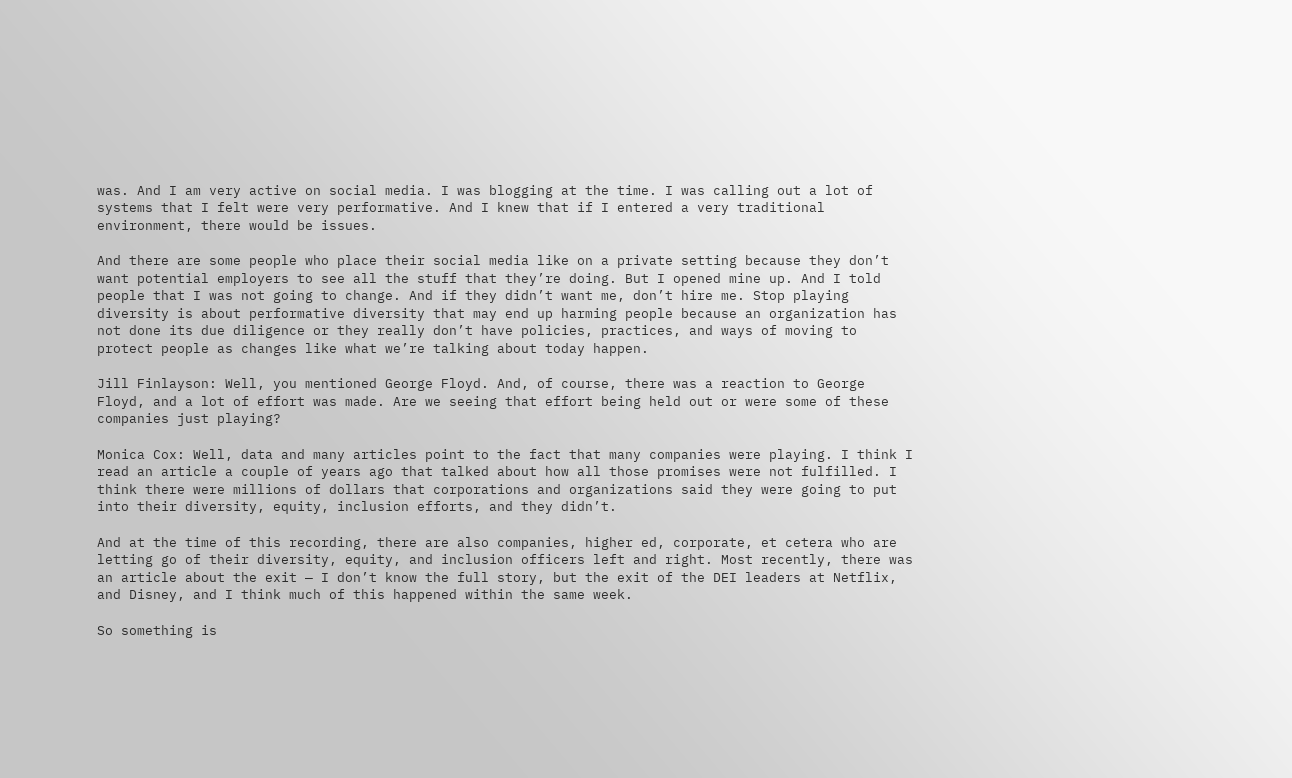was. And I am very active on social media. I was blogging at the time. I was calling out a lot of systems that I felt were very performative. And I knew that if I entered a very traditional environment, there would be issues.

And there are some people who place their social media like on a private setting because they don’t want potential employers to see all the stuff that they’re doing. But I opened mine up. And I told people that I was not going to change. And if they didn’t want me, don’t hire me. Stop playing diversity is about performative diversity that may end up harming people because an organization has not done its due diligence or they really don’t have policies, practices, and ways of moving to protect people as changes like what we’re talking about today happen.

Jill Finlayson: Well, you mentioned George Floyd. And, of course, there was a reaction to George Floyd, and a lot of effort was made. Are we seeing that effort being held out or were some of these companies just playing?

Monica Cox: Well, data and many articles point to the fact that many companies were playing. I think I read an article a couple of years ago that talked about how all those promises were not fulfilled. I think there were millions of dollars that corporations and organizations said they were going to put into their diversity, equity, inclusion efforts, and they didn’t.

And at the time of this recording, there are also companies, higher ed, corporate, et cetera who are letting go of their diversity, equity, and inclusion officers left and right. Most recently, there was an article about the exit — I don’t know the full story, but the exit of the DEI leaders at Netflix, and Disney, and I think much of this happened within the same week.

So something is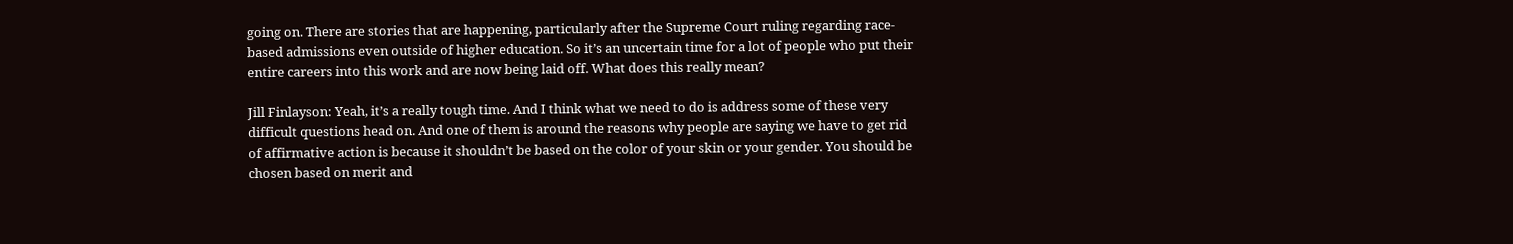going on. There are stories that are happening, particularly after the Supreme Court ruling regarding race-based admissions even outside of higher education. So it’s an uncertain time for a lot of people who put their entire careers into this work and are now being laid off. What does this really mean?

Jill Finlayson: Yeah, it’s a really tough time. And I think what we need to do is address some of these very difficult questions head on. And one of them is around the reasons why people are saying we have to get rid of affirmative action is because it shouldn’t be based on the color of your skin or your gender. You should be chosen based on merit and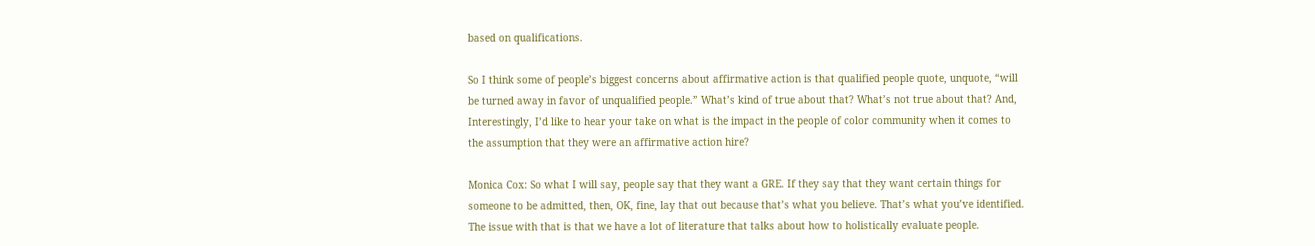based on qualifications.

So I think some of people’s biggest concerns about affirmative action is that qualified people quote, unquote, “will be turned away in favor of unqualified people.” What’s kind of true about that? What’s not true about that? And, Interestingly, I’d like to hear your take on what is the impact in the people of color community when it comes to the assumption that they were an affirmative action hire?

Monica Cox: So what I will say, people say that they want a GRE. If they say that they want certain things for someone to be admitted, then, OK, fine, lay that out because that’s what you believe. That’s what you’ve identified. The issue with that is that we have a lot of literature that talks about how to holistically evaluate people.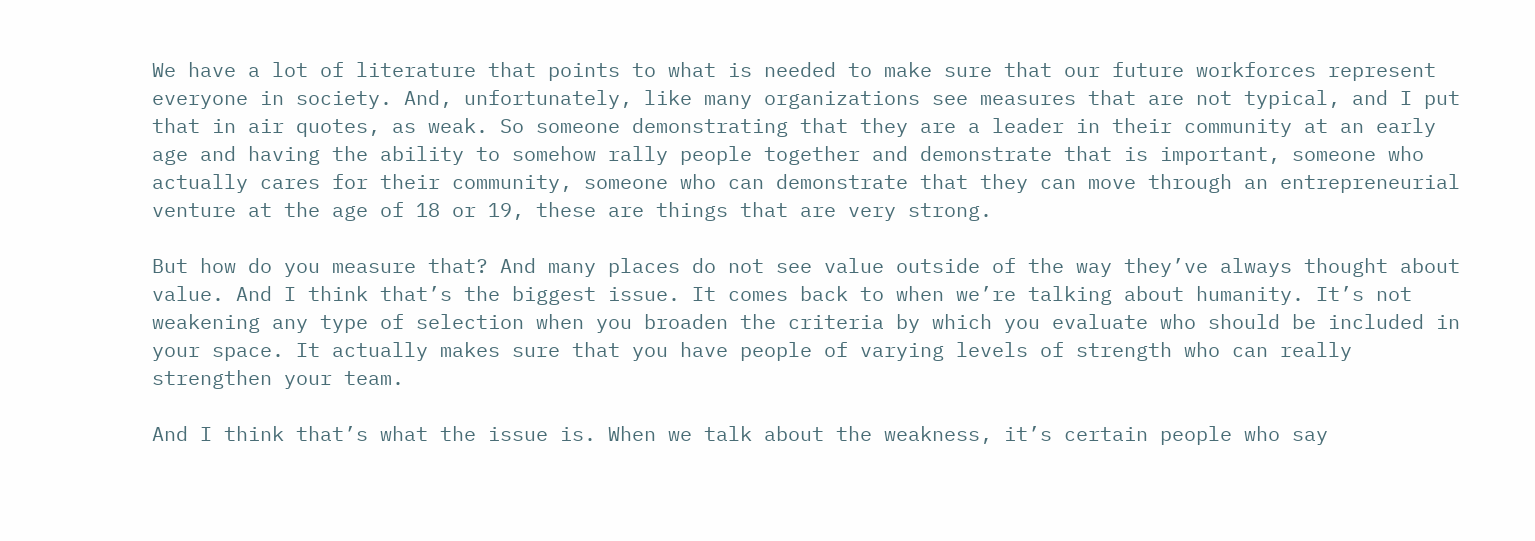We have a lot of literature that points to what is needed to make sure that our future workforces represent everyone in society. And, unfortunately, like many organizations see measures that are not typical, and I put that in air quotes, as weak. So someone demonstrating that they are a leader in their community at an early age and having the ability to somehow rally people together and demonstrate that is important, someone who actually cares for their community, someone who can demonstrate that they can move through an entrepreneurial venture at the age of 18 or 19, these are things that are very strong.

But how do you measure that? And many places do not see value outside of the way they’ve always thought about value. And I think that’s the biggest issue. It comes back to when we’re talking about humanity. It’s not weakening any type of selection when you broaden the criteria by which you evaluate who should be included in your space. It actually makes sure that you have people of varying levels of strength who can really strengthen your team.

And I think that’s what the issue is. When we talk about the weakness, it’s certain people who say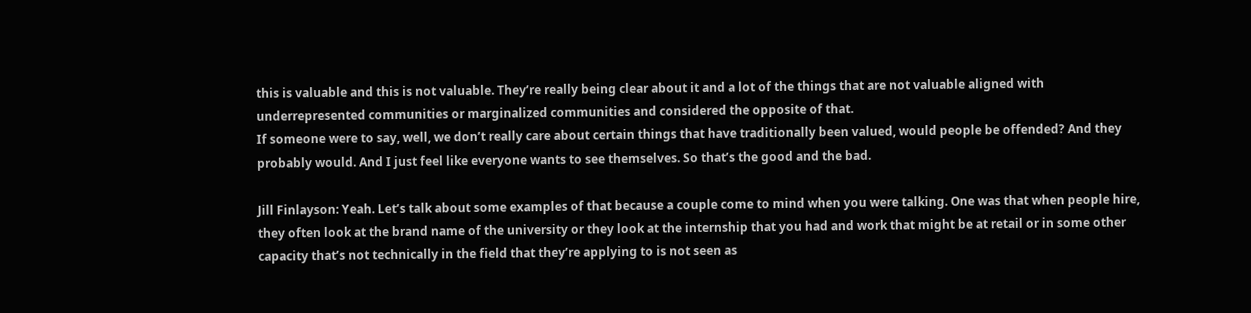this is valuable and this is not valuable. They’re really being clear about it and a lot of the things that are not valuable aligned with underrepresented communities or marginalized communities and considered the opposite of that.
If someone were to say, well, we don’t really care about certain things that have traditionally been valued, would people be offended? And they probably would. And I just feel like everyone wants to see themselves. So that’s the good and the bad.

Jill Finlayson: Yeah. Let’s talk about some examples of that because a couple come to mind when you were talking. One was that when people hire, they often look at the brand name of the university or they look at the internship that you had and work that might be at retail or in some other capacity that’s not technically in the field that they’re applying to is not seen as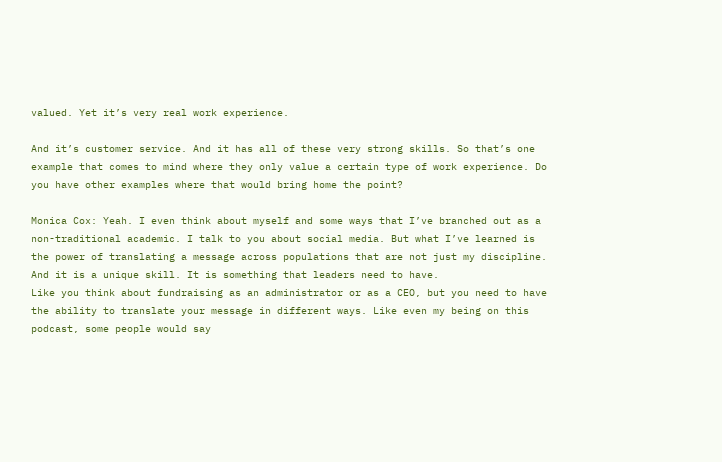valued. Yet it’s very real work experience.

And it’s customer service. And it has all of these very strong skills. So that’s one example that comes to mind where they only value a certain type of work experience. Do you have other examples where that would bring home the point?

Monica Cox: Yeah. I even think about myself and some ways that I’ve branched out as a non-traditional academic. I talk to you about social media. But what I’ve learned is the power of translating a message across populations that are not just my discipline. And it is a unique skill. It is something that leaders need to have.
Like you think about fundraising as an administrator or as a CEO, but you need to have the ability to translate your message in different ways. Like even my being on this podcast, some people would say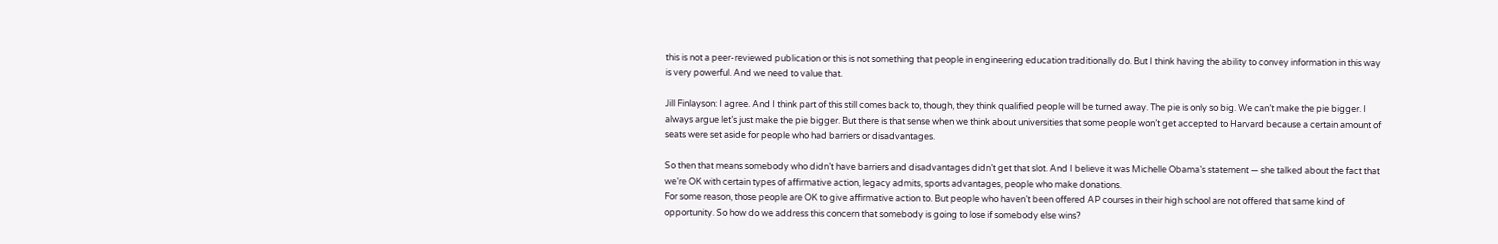this is not a peer-reviewed publication or this is not something that people in engineering education traditionally do. But I think having the ability to convey information in this way is very powerful. And we need to value that.

Jill Finlayson: I agree. And I think part of this still comes back to, though, they think qualified people will be turned away. The pie is only so big. We can’t make the pie bigger. I always argue let’s just make the pie bigger. But there is that sense when we think about universities that some people won’t get accepted to Harvard because a certain amount of seats were set aside for people who had barriers or disadvantages.

So then that means somebody who didn’t have barriers and disadvantages didn’t get that slot. And I believe it was Michelle Obama’s statement — she talked about the fact that we’re OK with certain types of affirmative action, legacy admits, sports advantages, people who make donations.
For some reason, those people are OK to give affirmative action to. But people who haven’t been offered AP courses in their high school are not offered that same kind of opportunity. So how do we address this concern that somebody is going to lose if somebody else wins?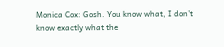Monica Cox: Gosh. You know what, I don’t know exactly what the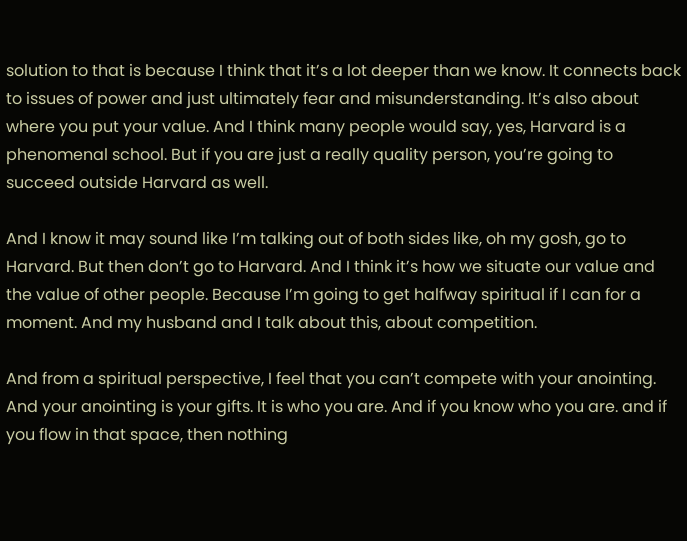solution to that is because I think that it’s a lot deeper than we know. It connects back to issues of power and just ultimately fear and misunderstanding. It’s also about where you put your value. And I think many people would say, yes, Harvard is a phenomenal school. But if you are just a really quality person, you’re going to succeed outside Harvard as well.

And I know it may sound like I’m talking out of both sides like, oh my gosh, go to Harvard. But then don’t go to Harvard. And I think it’s how we situate our value and the value of other people. Because I’m going to get halfway spiritual if I can for a moment. And my husband and I talk about this, about competition.

And from a spiritual perspective, I feel that you can’t compete with your anointing. And your anointing is your gifts. It is who you are. And if you know who you are. and if you flow in that space, then nothing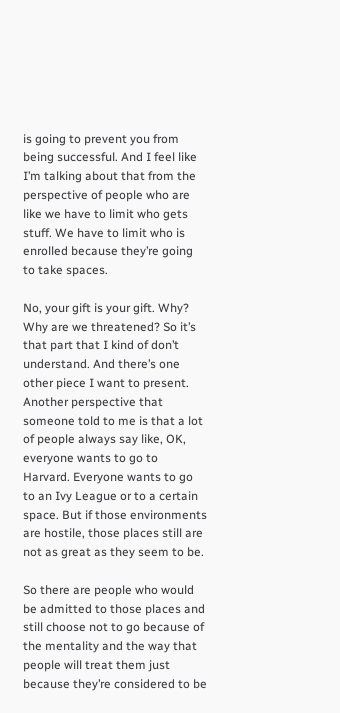is going to prevent you from being successful. And I feel like I’m talking about that from the perspective of people who are like we have to limit who gets stuff. We have to limit who is enrolled because they’re going to take spaces.

No, your gift is your gift. Why? Why are we threatened? So it’s that part that I kind of don’t understand. And there’s one other piece I want to present. Another perspective that someone told to me is that a lot of people always say like, OK, everyone wants to go to Harvard. Everyone wants to go to an Ivy League or to a certain space. But if those environments are hostile, those places still are not as great as they seem to be.

So there are people who would be admitted to those places and still choose not to go because of the mentality and the way that people will treat them just because they’re considered to be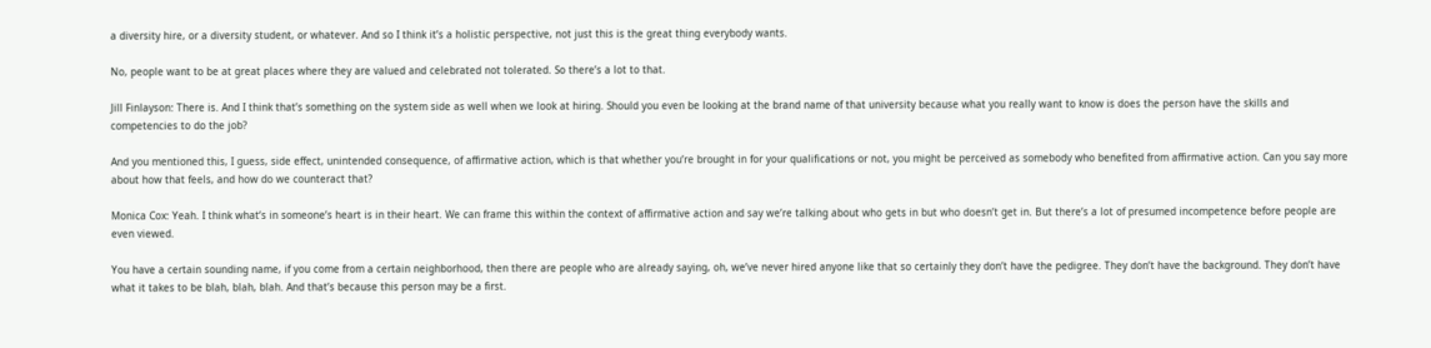a diversity hire, or a diversity student, or whatever. And so I think it’s a holistic perspective, not just this is the great thing everybody wants.

No, people want to be at great places where they are valued and celebrated not tolerated. So there’s a lot to that.

Jill Finlayson: There is. And I think that’s something on the system side as well when we look at hiring. Should you even be looking at the brand name of that university because what you really want to know is does the person have the skills and competencies to do the job?

And you mentioned this, I guess, side effect, unintended consequence, of affirmative action, which is that whether you’re brought in for your qualifications or not, you might be perceived as somebody who benefited from affirmative action. Can you say more about how that feels, and how do we counteract that?

Monica Cox: Yeah. I think what’s in someone’s heart is in their heart. We can frame this within the context of affirmative action and say we’re talking about who gets in but who doesn’t get in. But there’s a lot of presumed incompetence before people are even viewed.

You have a certain sounding name, if you come from a certain neighborhood, then there are people who are already saying, oh, we’ve never hired anyone like that so certainly they don’t have the pedigree. They don’t have the background. They don’t have what it takes to be blah, blah, blah. And that’s because this person may be a first.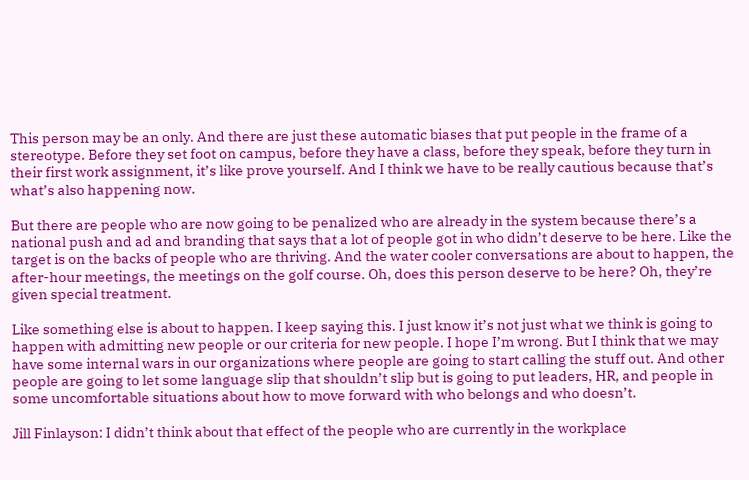This person may be an only. And there are just these automatic biases that put people in the frame of a stereotype. Before they set foot on campus, before they have a class, before they speak, before they turn in their first work assignment, it’s like prove yourself. And I think we have to be really cautious because that’s what’s also happening now.

But there are people who are now going to be penalized who are already in the system because there’s a national push and ad and branding that says that a lot of people got in who didn’t deserve to be here. Like the target is on the backs of people who are thriving. And the water cooler conversations are about to happen, the after-hour meetings, the meetings on the golf course. Oh, does this person deserve to be here? Oh, they’re given special treatment.

Like something else is about to happen. I keep saying this. I just know it’s not just what we think is going to happen with admitting new people or our criteria for new people. I hope I’m wrong. But I think that we may have some internal wars in our organizations where people are going to start calling the stuff out. And other people are going to let some language slip that shouldn’t slip but is going to put leaders, HR, and people in some uncomfortable situations about how to move forward with who belongs and who doesn’t.

Jill Finlayson: I didn’t think about that effect of the people who are currently in the workplace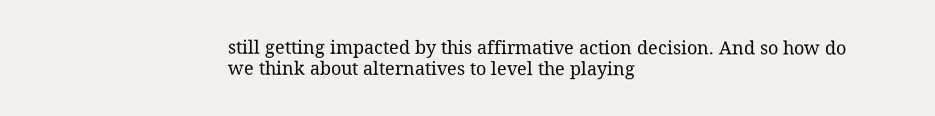still getting impacted by this affirmative action decision. And so how do we think about alternatives to level the playing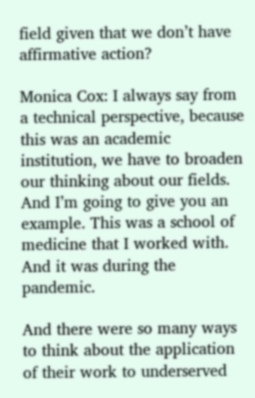field given that we don’t have affirmative action?

Monica Cox: I always say from a technical perspective, because this was an academic institution, we have to broaden our thinking about our fields. And I’m going to give you an example. This was a school of medicine that I worked with. And it was during the pandemic.

And there were so many ways to think about the application of their work to underserved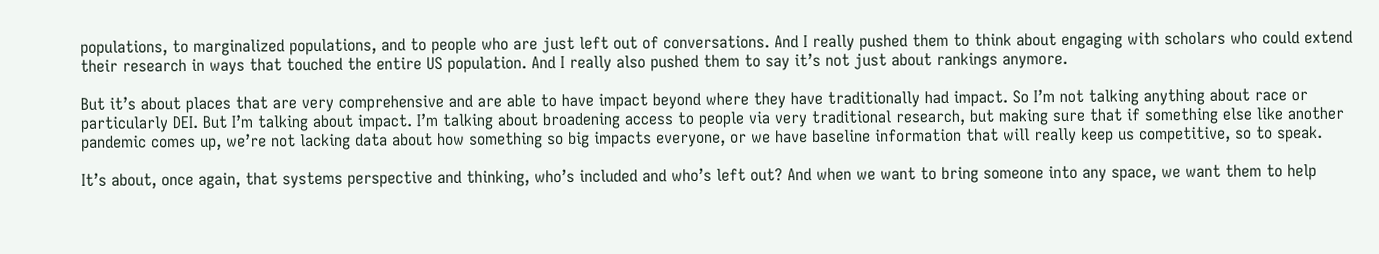populations, to marginalized populations, and to people who are just left out of conversations. And I really pushed them to think about engaging with scholars who could extend their research in ways that touched the entire US population. And I really also pushed them to say it’s not just about rankings anymore.

But it’s about places that are very comprehensive and are able to have impact beyond where they have traditionally had impact. So I’m not talking anything about race or particularly DEI. But I’m talking about impact. I’m talking about broadening access to people via very traditional research, but making sure that if something else like another pandemic comes up, we’re not lacking data about how something so big impacts everyone, or we have baseline information that will really keep us competitive, so to speak.

It’s about, once again, that systems perspective and thinking, who’s included and who’s left out? And when we want to bring someone into any space, we want them to help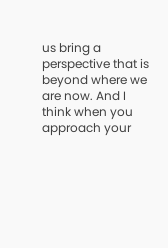us bring a perspective that is beyond where we are now. And I think when you approach your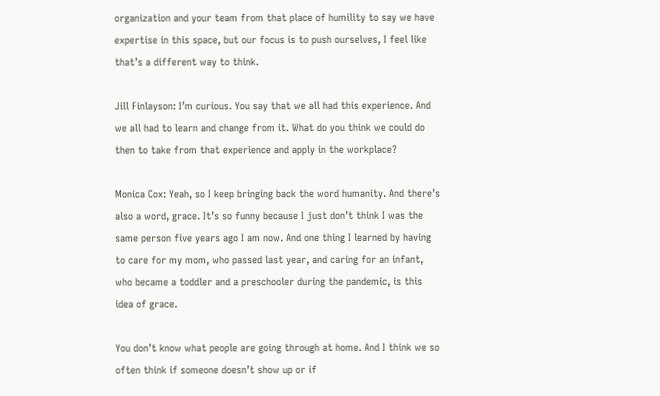organization and your team from that place of humility to say we have expertise in this space, but our focus is to push ourselves, I feel like that’s a different way to think.

Jill Finlayson: I’m curious. You say that we all had this experience. And we all had to learn and change from it. What do you think we could do then to take from that experience and apply in the workplace?

Monica Cox: Yeah, so I keep bringing back the word humanity. And there’s also a word, grace. It’s so funny because I just don’t think I was the same person five years ago I am now. And one thing I learned by having to care for my mom, who passed last year, and caring for an infant, who became a toddler and a preschooler during the pandemic, is this idea of grace.

You don’t know what people are going through at home. And I think we so often think if someone doesn’t show up or if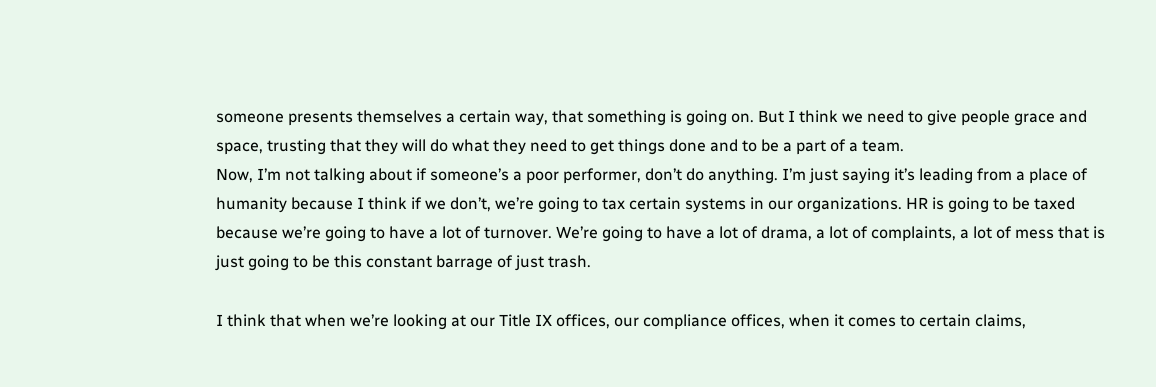someone presents themselves a certain way, that something is going on. But I think we need to give people grace and space, trusting that they will do what they need to get things done and to be a part of a team.
Now, I’m not talking about if someone’s a poor performer, don’t do anything. I’m just saying it’s leading from a place of humanity because I think if we don’t, we’re going to tax certain systems in our organizations. HR is going to be taxed because we’re going to have a lot of turnover. We’re going to have a lot of drama, a lot of complaints, a lot of mess that is just going to be this constant barrage of just trash.

I think that when we’re looking at our Title IX offices, our compliance offices, when it comes to certain claims,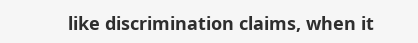like discrimination claims, when it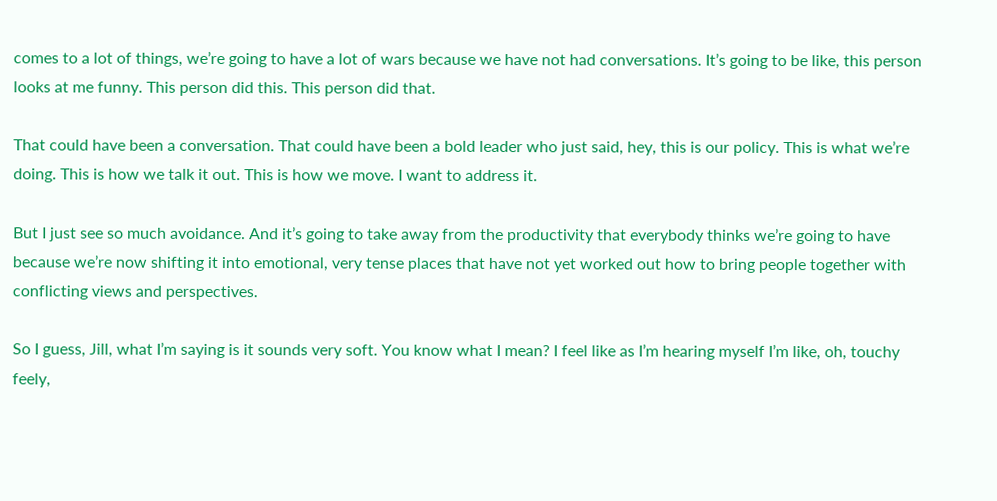comes to a lot of things, we’re going to have a lot of wars because we have not had conversations. It’s going to be like, this person looks at me funny. This person did this. This person did that.

That could have been a conversation. That could have been a bold leader who just said, hey, this is our policy. This is what we’re doing. This is how we talk it out. This is how we move. I want to address it.

But I just see so much avoidance. And it’s going to take away from the productivity that everybody thinks we’re going to have because we’re now shifting it into emotional, very tense places that have not yet worked out how to bring people together with conflicting views and perspectives.

So I guess, Jill, what I’m saying is it sounds very soft. You know what I mean? I feel like as I’m hearing myself I’m like, oh, touchy feely,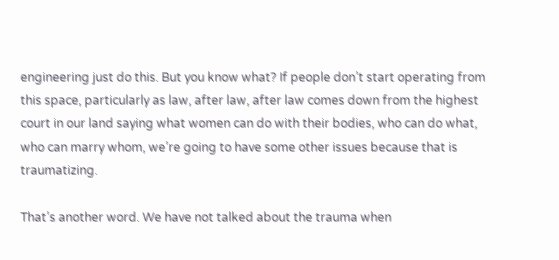engineering just do this. But you know what? If people don’t start operating from this space, particularly as law, after law, after law comes down from the highest court in our land saying what women can do with their bodies, who can do what, who can marry whom, we’re going to have some other issues because that is traumatizing.

That’s another word. We have not talked about the trauma when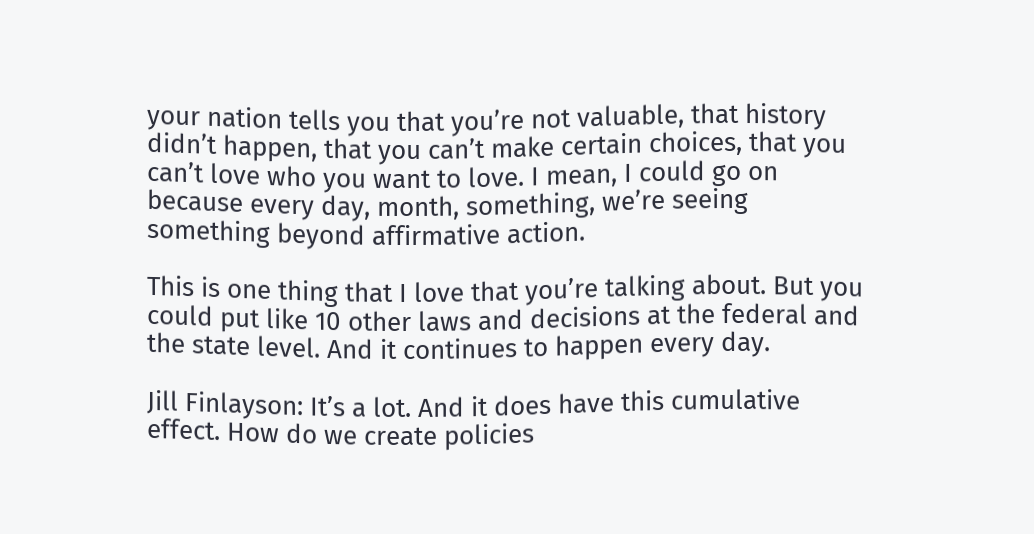your nation tells you that you’re not valuable, that history didn’t happen, that you can’t make certain choices, that you can’t love who you want to love. I mean, I could go on because every day, month, something, we’re seeing something beyond affirmative action.

This is one thing that I love that you’re talking about. But you could put like 10 other laws and decisions at the federal and the state level. And it continues to happen every day.

Jill Finlayson: It’s a lot. And it does have this cumulative effect. How do we create policies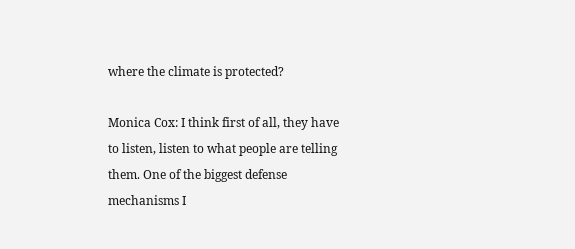where the climate is protected?

Monica Cox: I think first of all, they have to listen, listen to what people are telling them. One of the biggest defense mechanisms I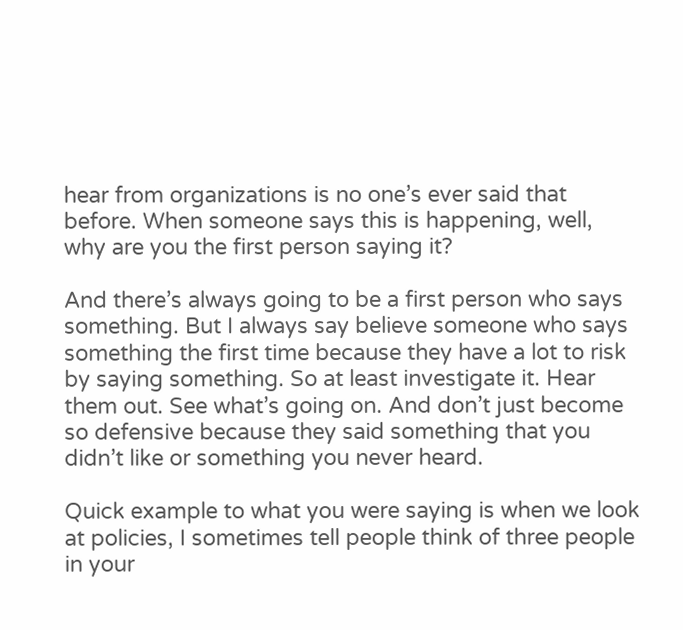hear from organizations is no one’s ever said that before. When someone says this is happening, well, why are you the first person saying it?

And there’s always going to be a first person who says something. But I always say believe someone who says something the first time because they have a lot to risk by saying something. So at least investigate it. Hear them out. See what’s going on. And don’t just become so defensive because they said something that you didn’t like or something you never heard.

Quick example to what you were saying is when we look at policies, I sometimes tell people think of three people in your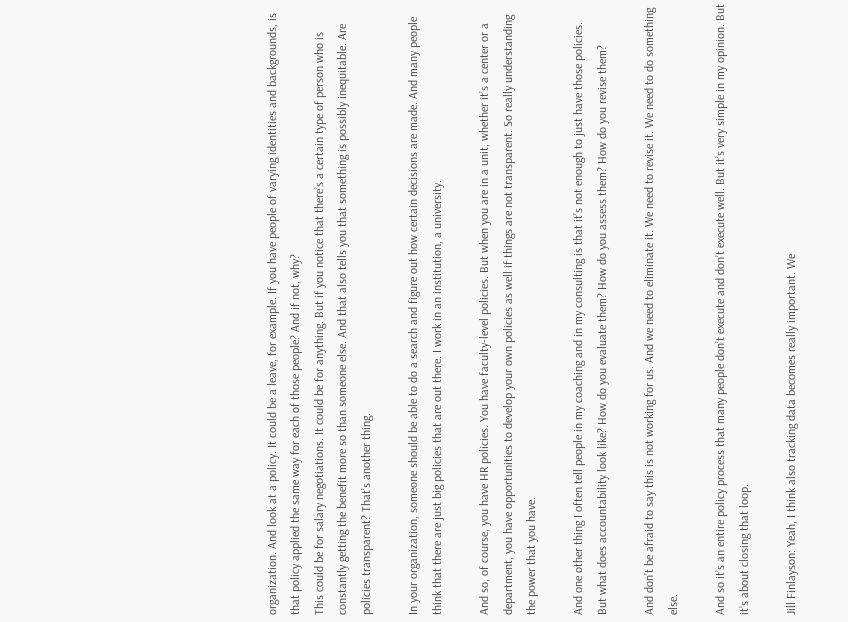organization. And look at a policy. It could be a leave, for example. If you have people of varying identities and backgrounds, is that policy applied the same way for each of those people? And if not, why?
This could be for salary negotiations. It could be for anything. But if you notice that there’s a certain type of person who is constantly getting the benefit more so than someone else. And that also tells you that something is possibly inequitable. Are policies transparent? That’s another thing.

In your organization, someone should be able to do a search and figure out how certain decisions are made. And many people think that there are just big policies that are out there. I work in an institution, a university.

And so, of course, you have HR policies. You have faculty-level policies. But when you are in a unit, whether it’s a center or a department, you have opportunities to develop your own policies as well if things are not transparent. So really understanding the power that you have.

And one other thing I often tell people in my coaching and in my consulting is that it’s not enough to just have those policies. But what does accountability look like? How do you evaluate them? How do you assess them? How do you revise them?

And don’t be afraid to say this is not working for us. And we need to eliminate it. We need to revise it. We need to do something else.

And so it’s an entire policy process that many people don’t execute and don’t execute well. But it’s very simple in my opinion. But it’s about closing that loop.

Jill Finlayson: Yeah, I think also tracking data becomes really important. We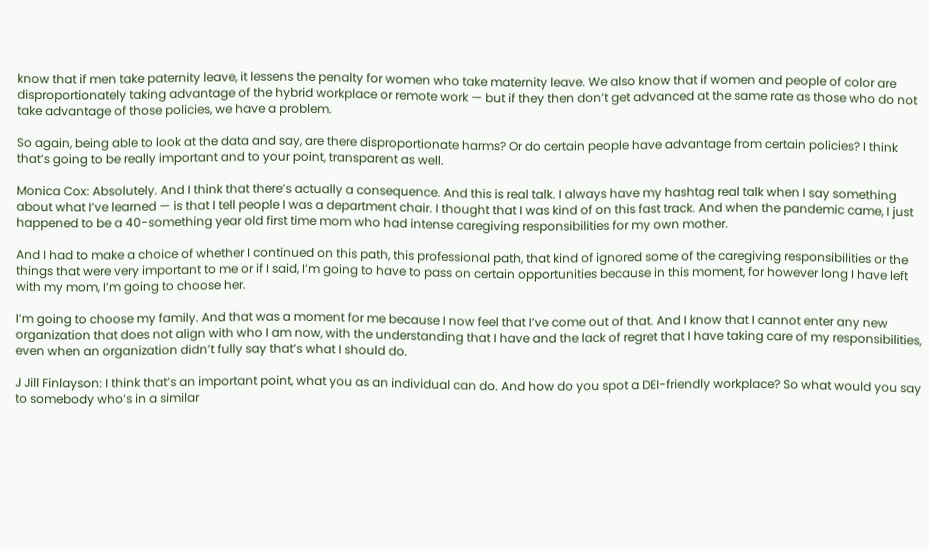know that if men take paternity leave, it lessens the penalty for women who take maternity leave. We also know that if women and people of color are disproportionately taking advantage of the hybrid workplace or remote work — but if they then don’t get advanced at the same rate as those who do not take advantage of those policies, we have a problem.

So again, being able to look at the data and say, are there disproportionate harms? Or do certain people have advantage from certain policies? I think that’s going to be really important and to your point, transparent as well.

Monica Cox: Absolutely. And I think that there’s actually a consequence. And this is real talk. I always have my hashtag real talk when I say something about what I’ve learned — is that I tell people I was a department chair. I thought that I was kind of on this fast track. And when the pandemic came, I just happened to be a 40-something year old first time mom who had intense caregiving responsibilities for my own mother.

And I had to make a choice of whether I continued on this path, this professional path, that kind of ignored some of the caregiving responsibilities or the things that were very important to me or if I said, I’m going to have to pass on certain opportunities because in this moment, for however long I have left with my mom, I’m going to choose her.

I’m going to choose my family. And that was a moment for me because I now feel that I’ve come out of that. And I know that I cannot enter any new organization that does not align with who I am now, with the understanding that I have and the lack of regret that I have taking care of my responsibilities, even when an organization didn’t fully say that’s what I should do.

J Jill Finlayson: I think that’s an important point, what you as an individual can do. And how do you spot a DEI-friendly workplace? So what would you say to somebody who’s in a similar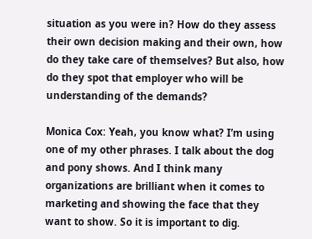situation as you were in? How do they assess their own decision making and their own, how do they take care of themselves? But also, how do they spot that employer who will be understanding of the demands?

Monica Cox: Yeah, you know what? I’m using one of my other phrases. I talk about the dog and pony shows. And I think many organizations are brilliant when it comes to marketing and showing the face that they want to show. So it is important to dig.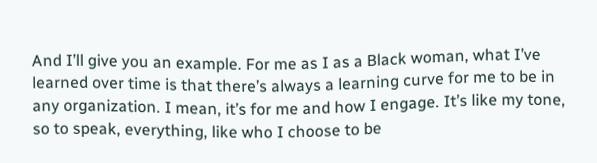And I’ll give you an example. For me as I as a Black woman, what I’ve learned over time is that there’s always a learning curve for me to be in any organization. I mean, it’s for me and how I engage. It’s like my tone, so to speak, everything, like who I choose to be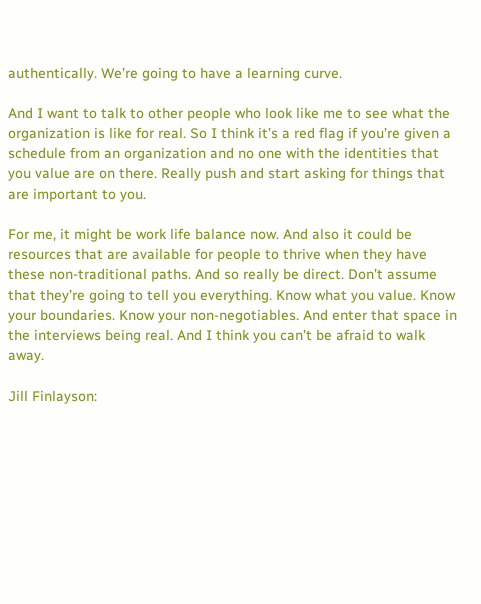authentically. We’re going to have a learning curve.

And I want to talk to other people who look like me to see what the organization is like for real. So I think it’s a red flag if you’re given a schedule from an organization and no one with the identities that you value are on there. Really push and start asking for things that are important to you.

For me, it might be work life balance now. And also it could be resources that are available for people to thrive when they have these non-traditional paths. And so really be direct. Don’t assume that they’re going to tell you everything. Know what you value. Know your boundaries. Know your non-negotiables. And enter that space in the interviews being real. And I think you can’t be afraid to walk away.

Jill Finlayson: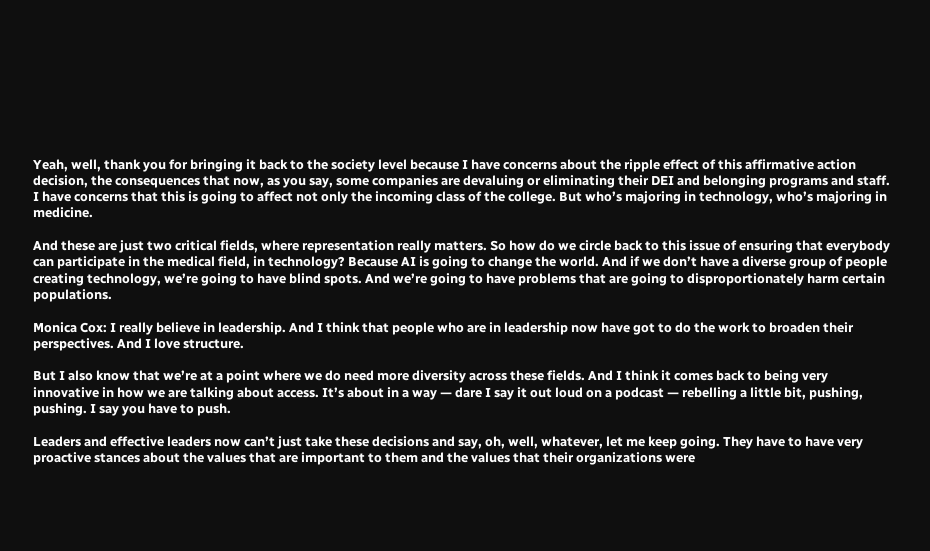Yeah, well, thank you for bringing it back to the society level because I have concerns about the ripple effect of this affirmative action decision, the consequences that now, as you say, some companies are devaluing or eliminating their DEI and belonging programs and staff. I have concerns that this is going to affect not only the incoming class of the college. But who’s majoring in technology, who’s majoring in medicine.

And these are just two critical fields, where representation really matters. So how do we circle back to this issue of ensuring that everybody can participate in the medical field, in technology? Because AI is going to change the world. And if we don’t have a diverse group of people creating technology, we’re going to have blind spots. And we’re going to have problems that are going to disproportionately harm certain populations.

Monica Cox: I really believe in leadership. And I think that people who are in leadership now have got to do the work to broaden their perspectives. And I love structure.

But I also know that we’re at a point where we do need more diversity across these fields. And I think it comes back to being very innovative in how we are talking about access. It’s about in a way — dare I say it out loud on a podcast — rebelling a little bit, pushing, pushing. I say you have to push.

Leaders and effective leaders now can’t just take these decisions and say, oh, well, whatever, let me keep going. They have to have very proactive stances about the values that are important to them and the values that their organizations were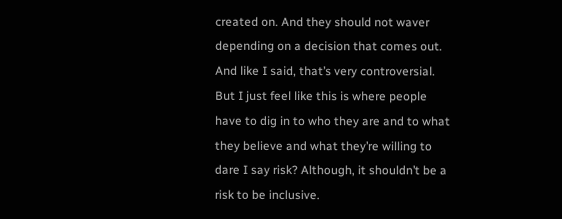created on. And they should not waver depending on a decision that comes out.
And like I said, that’s very controversial. But I just feel like this is where people have to dig in to who they are and to what they believe and what they’re willing to dare I say risk? Although, it shouldn’t be a risk to be inclusive.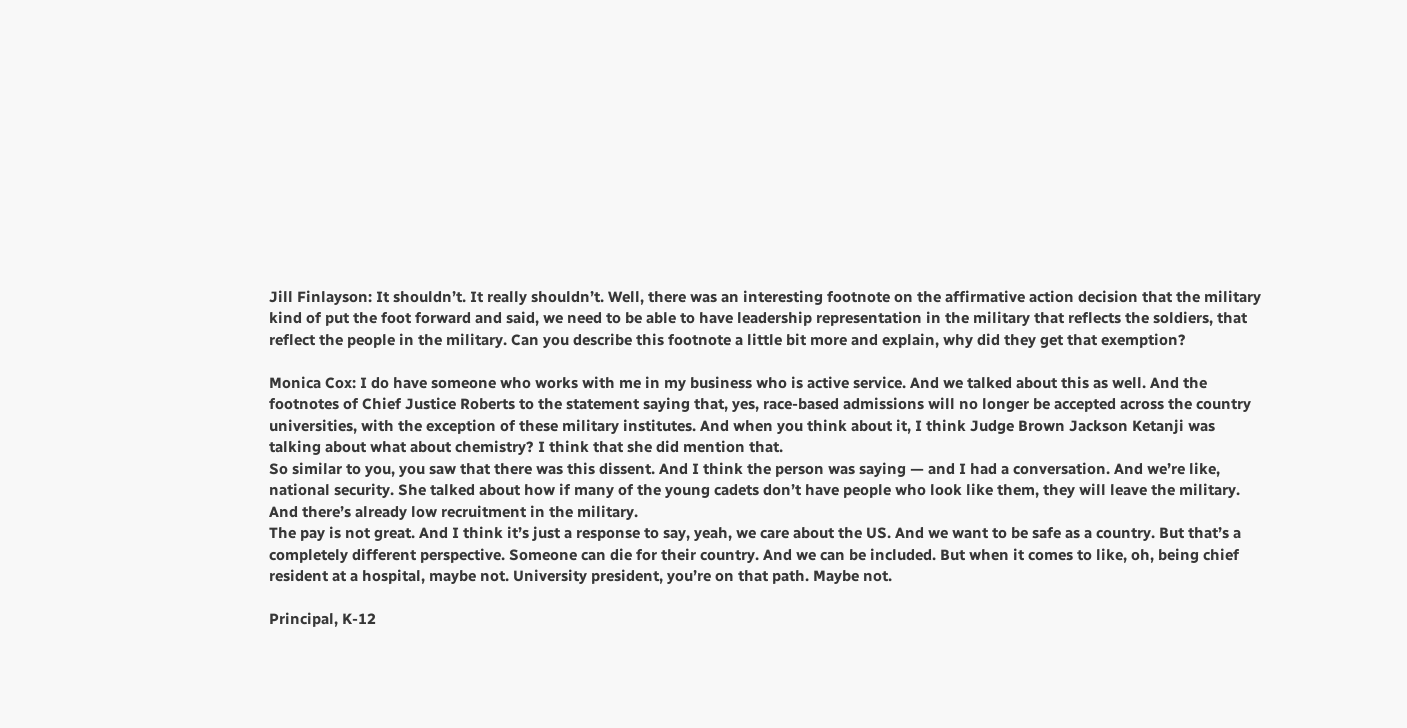Jill Finlayson: It shouldn’t. It really shouldn’t. Well, there was an interesting footnote on the affirmative action decision that the military kind of put the foot forward and said, we need to be able to have leadership representation in the military that reflects the soldiers, that reflect the people in the military. Can you describe this footnote a little bit more and explain, why did they get that exemption?

Monica Cox: I do have someone who works with me in my business who is active service. And we talked about this as well. And the footnotes of Chief Justice Roberts to the statement saying that, yes, race-based admissions will no longer be accepted across the country universities, with the exception of these military institutes. And when you think about it, I think Judge Brown Jackson Ketanji was talking about what about chemistry? I think that she did mention that.
So similar to you, you saw that there was this dissent. And I think the person was saying — and I had a conversation. And we’re like, national security. She talked about how if many of the young cadets don’t have people who look like them, they will leave the military. And there’s already low recruitment in the military.
The pay is not great. And I think it’s just a response to say, yeah, we care about the US. And we want to be safe as a country. But that’s a completely different perspective. Someone can die for their country. And we can be included. But when it comes to like, oh, being chief resident at a hospital, maybe not. University president, you’re on that path. Maybe not.

Principal, K-12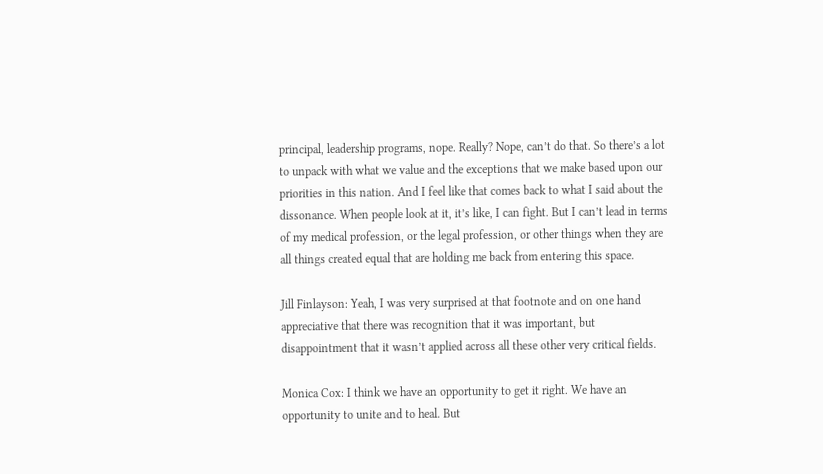principal, leadership programs, nope. Really? Nope, can’t do that. So there’s a lot to unpack with what we value and the exceptions that we make based upon our priorities in this nation. And I feel like that comes back to what I said about the dissonance. When people look at it, it’s like, I can fight. But I can’t lead in terms of my medical profession, or the legal profession, or other things when they are all things created equal that are holding me back from entering this space.

Jill Finlayson: Yeah, I was very surprised at that footnote and on one hand appreciative that there was recognition that it was important, but disappointment that it wasn’t applied across all these other very critical fields.

Monica Cox: I think we have an opportunity to get it right. We have an opportunity to unite and to heal. But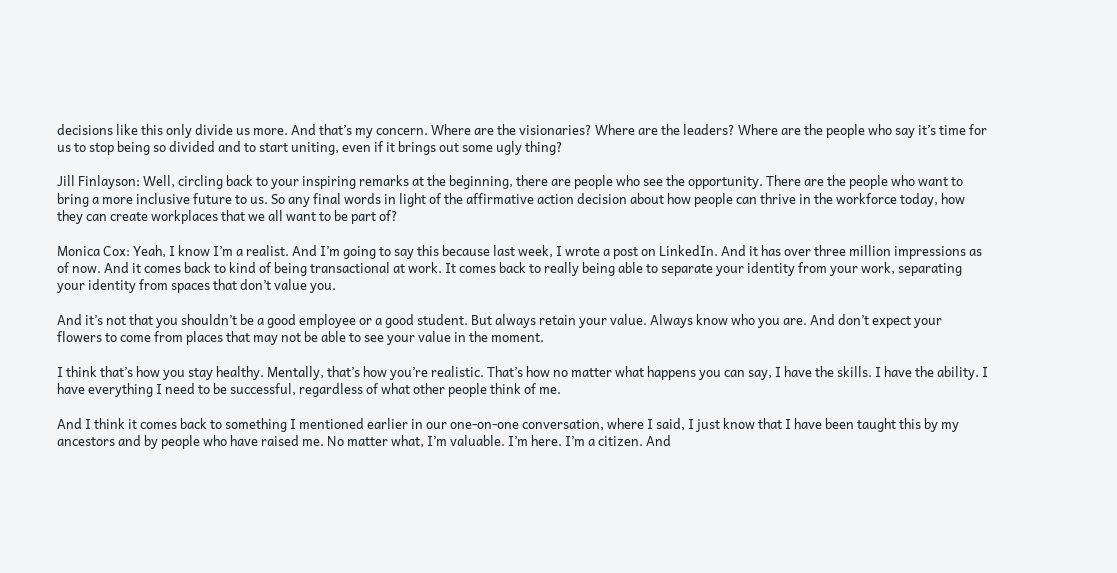decisions like this only divide us more. And that’s my concern. Where are the visionaries? Where are the leaders? Where are the people who say it’s time for us to stop being so divided and to start uniting, even if it brings out some ugly thing?

Jill Finlayson: Well, circling back to your inspiring remarks at the beginning, there are people who see the opportunity. There are the people who want to bring a more inclusive future to us. So any final words in light of the affirmative action decision about how people can thrive in the workforce today, how they can create workplaces that we all want to be part of?

Monica Cox: Yeah, I know I’m a realist. And I’m going to say this because last week, I wrote a post on LinkedIn. And it has over three million impressions as of now. And it comes back to kind of being transactional at work. It comes back to really being able to separate your identity from your work, separating your identity from spaces that don’t value you.

And it’s not that you shouldn’t be a good employee or a good student. But always retain your value. Always know who you are. And don’t expect your flowers to come from places that may not be able to see your value in the moment.

I think that’s how you stay healthy. Mentally, that’s how you’re realistic. That’s how no matter what happens you can say, I have the skills. I have the ability. I have everything I need to be successful, regardless of what other people think of me.

And I think it comes back to something I mentioned earlier in our one-on-one conversation, where I said, I just know that I have been taught this by my ancestors and by people who have raised me. No matter what, I’m valuable. I’m here. I’m a citizen. And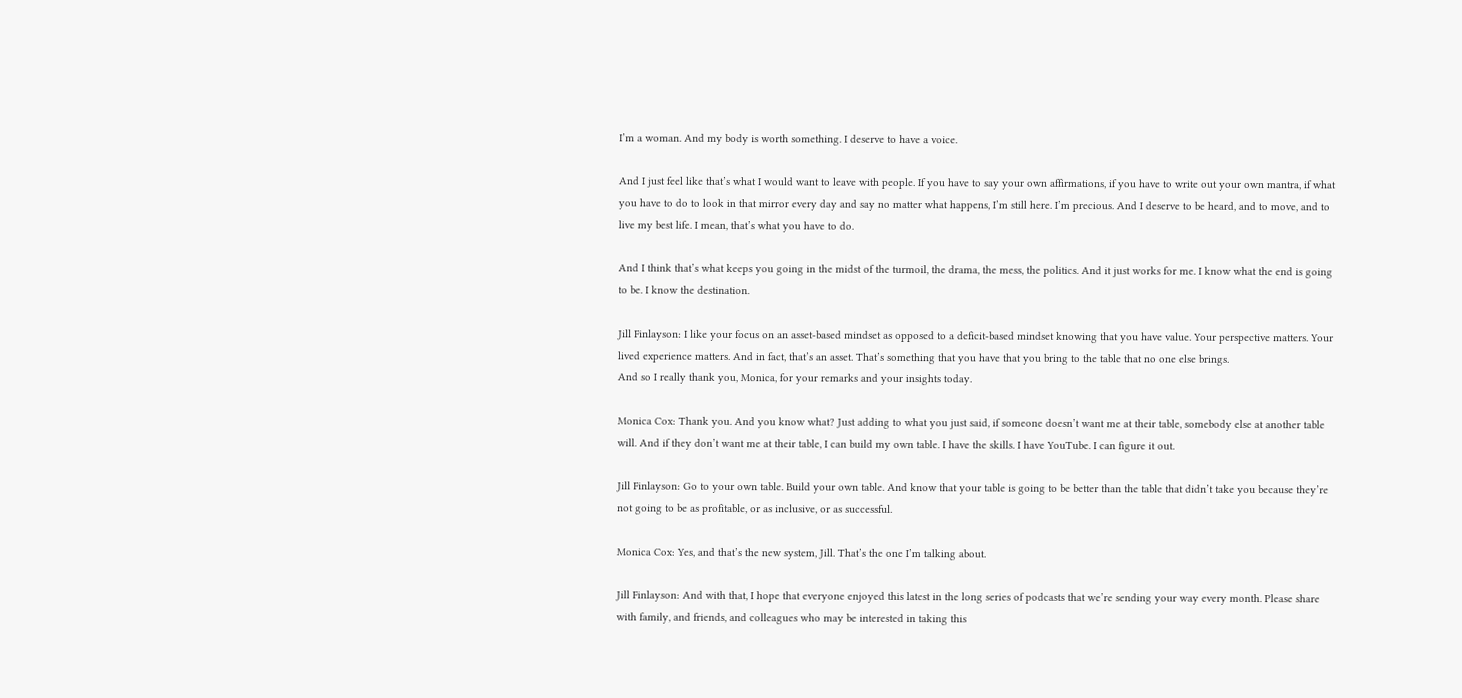I’m a woman. And my body is worth something. I deserve to have a voice.

And I just feel like that’s what I would want to leave with people. If you have to say your own affirmations, if you have to write out your own mantra, if what you have to do to look in that mirror every day and say no matter what happens, I’m still here. I’m precious. And I deserve to be heard, and to move, and to live my best life. I mean, that’s what you have to do.

And I think that’s what keeps you going in the midst of the turmoil, the drama, the mess, the politics. And it just works for me. I know what the end is going to be. I know the destination.

Jill Finlayson: I like your focus on an asset-based mindset as opposed to a deficit-based mindset knowing that you have value. Your perspective matters. Your lived experience matters. And in fact, that’s an asset. That’s something that you have that you bring to the table that no one else brings.
And so I really thank you, Monica, for your remarks and your insights today.

Monica Cox: Thank you. And you know what? Just adding to what you just said, if someone doesn’t want me at their table, somebody else at another table will. And if they don’t want me at their table, I can build my own table. I have the skills. I have YouTube. I can figure it out.

Jill Finlayson: Go to your own table. Build your own table. And know that your table is going to be better than the table that didn’t take you because they’re not going to be as profitable, or as inclusive, or as successful.

Monica Cox: Yes, and that’s the new system, Jill. That’s the one I’m talking about.

Jill Finlayson: And with that, I hope that everyone enjoyed this latest in the long series of podcasts that we’re sending your way every month. Please share with family, and friends, and colleagues who may be interested in taking this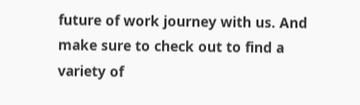future of work journey with us. And make sure to check out to find a variety of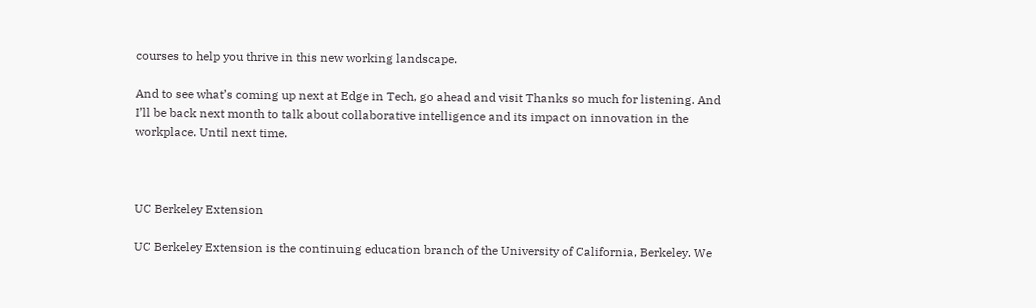courses to help you thrive in this new working landscape.

And to see what’s coming up next at Edge in Tech, go ahead and visit Thanks so much for listening. And I’ll be back next month to talk about collaborative intelligence and its impact on innovation in the workplace. Until next time.



UC Berkeley Extension

UC Berkeley Extension is the continuing education branch of the University of California, Berkeley. We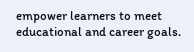empower learners to meet educational and career goals.